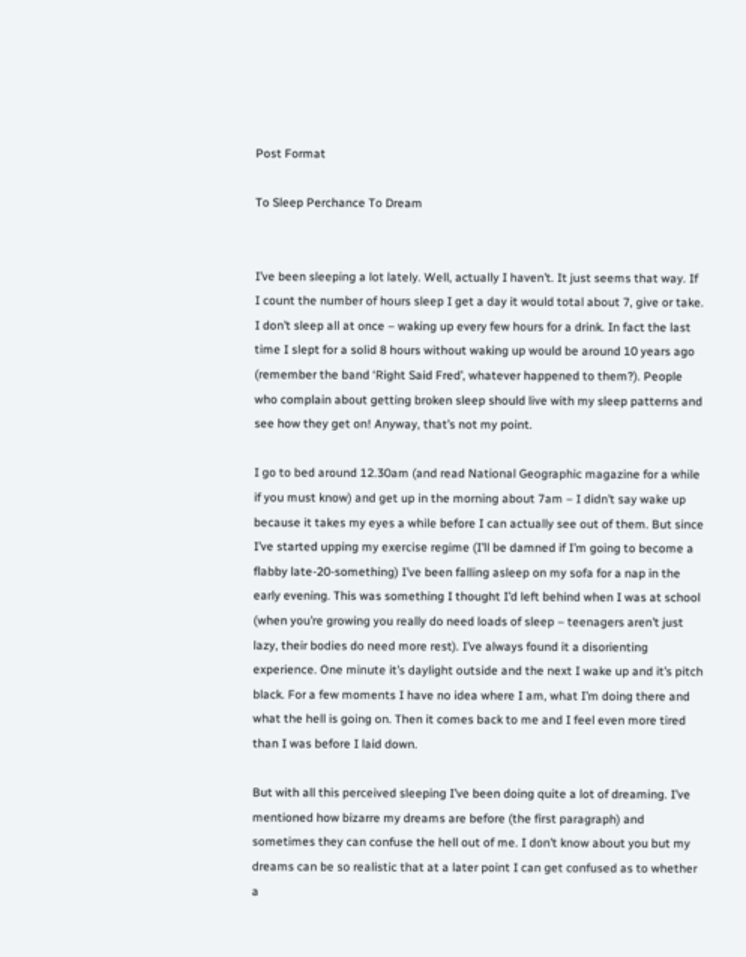Post Format

To Sleep Perchance To Dream


I’ve been sleeping a lot lately. Well, actually I haven’t. It just seems that way. If I count the number of hours sleep I get a day it would total about 7, give or take. I don’t sleep all at once – waking up every few hours for a drink. In fact the last time I slept for a solid 8 hours without waking up would be around 10 years ago (remember the band ‘Right Said Fred’, whatever happened to them?). People who complain about getting broken sleep should live with my sleep patterns and see how they get on! Anyway, that’s not my point.

I go to bed around 12.30am (and read National Geographic magazine for a while if you must know) and get up in the morning about 7am – I didn’t say wake up because it takes my eyes a while before I can actually see out of them. But since I’ve started upping my exercise regime (I’ll be damned if I’m going to become a flabby late-20-something) I’ve been falling asleep on my sofa for a nap in the early evening. This was something I thought I’d left behind when I was at school (when you’re growing you really do need loads of sleep – teenagers aren’t just lazy, their bodies do need more rest). I’ve always found it a disorienting experience. One minute it’s daylight outside and the next I wake up and it’s pitch black. For a few moments I have no idea where I am, what I’m doing there and what the hell is going on. Then it comes back to me and I feel even more tired than I was before I laid down.

But with all this perceived sleeping I’ve been doing quite a lot of dreaming. I’ve mentioned how bizarre my dreams are before (the first paragraph) and sometimes they can confuse the hell out of me. I don’t know about you but my dreams can be so realistic that at a later point I can get confused as to whether a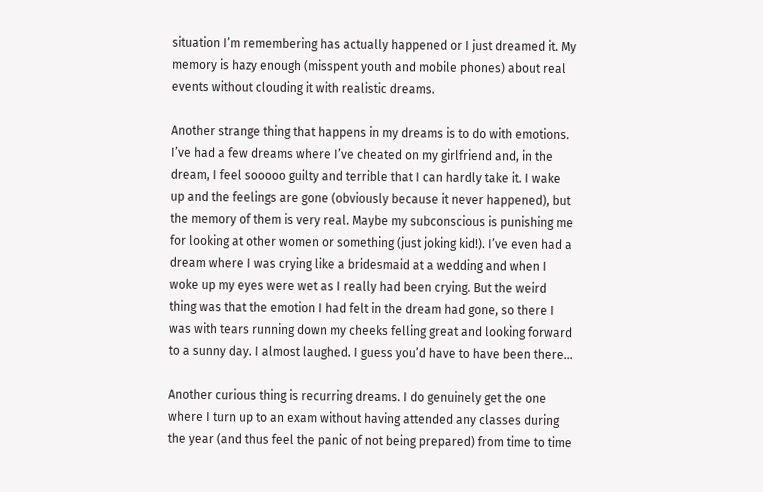situation I’m remembering has actually happened or I just dreamed it. My memory is hazy enough (misspent youth and mobile phones) about real events without clouding it with realistic dreams.

Another strange thing that happens in my dreams is to do with emotions. I’ve had a few dreams where I’ve cheated on my girlfriend and, in the dream, I feel sooooo guilty and terrible that I can hardly take it. I wake up and the feelings are gone (obviously because it never happened), but the memory of them is very real. Maybe my subconscious is punishing me for looking at other women or something (just joking kid!). I’ve even had a dream where I was crying like a bridesmaid at a wedding and when I woke up my eyes were wet as I really had been crying. But the weird thing was that the emotion I had felt in the dream had gone, so there I was with tears running down my cheeks felling great and looking forward to a sunny day. I almost laughed. I guess you’d have to have been there…

Another curious thing is recurring dreams. I do genuinely get the one where I turn up to an exam without having attended any classes during the year (and thus feel the panic of not being prepared) from time to time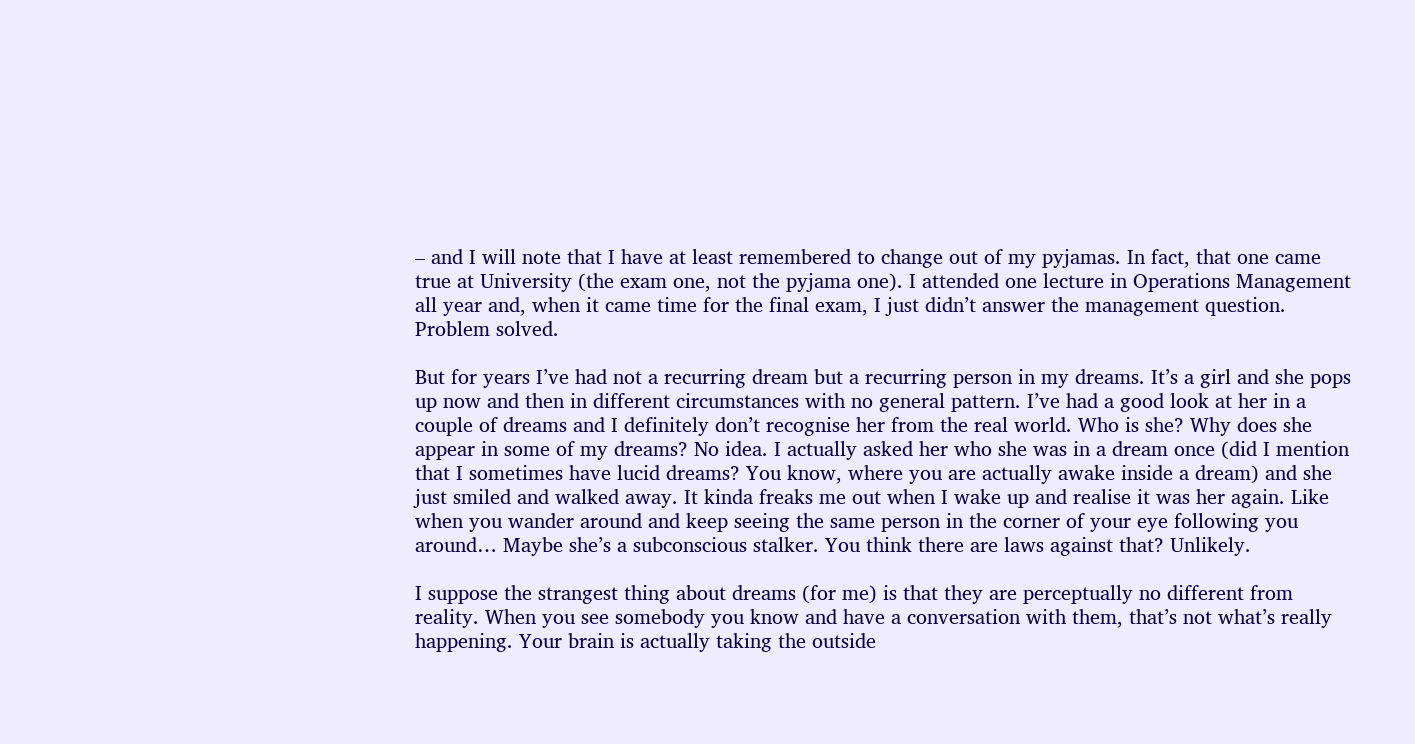– and I will note that I have at least remembered to change out of my pyjamas. In fact, that one came true at University (the exam one, not the pyjama one). I attended one lecture in Operations Management all year and, when it came time for the final exam, I just didn’t answer the management question. Problem solved.

But for years I’ve had not a recurring dream but a recurring person in my dreams. It’s a girl and she pops up now and then in different circumstances with no general pattern. I’ve had a good look at her in a couple of dreams and I definitely don’t recognise her from the real world. Who is she? Why does she appear in some of my dreams? No idea. I actually asked her who she was in a dream once (did I mention that I sometimes have lucid dreams? You know, where you are actually awake inside a dream) and she just smiled and walked away. It kinda freaks me out when I wake up and realise it was her again. Like when you wander around and keep seeing the same person in the corner of your eye following you around… Maybe she’s a subconscious stalker. You think there are laws against that? Unlikely.

I suppose the strangest thing about dreams (for me) is that they are perceptually no different from reality. When you see somebody you know and have a conversation with them, that’s not what’s really happening. Your brain is actually taking the outside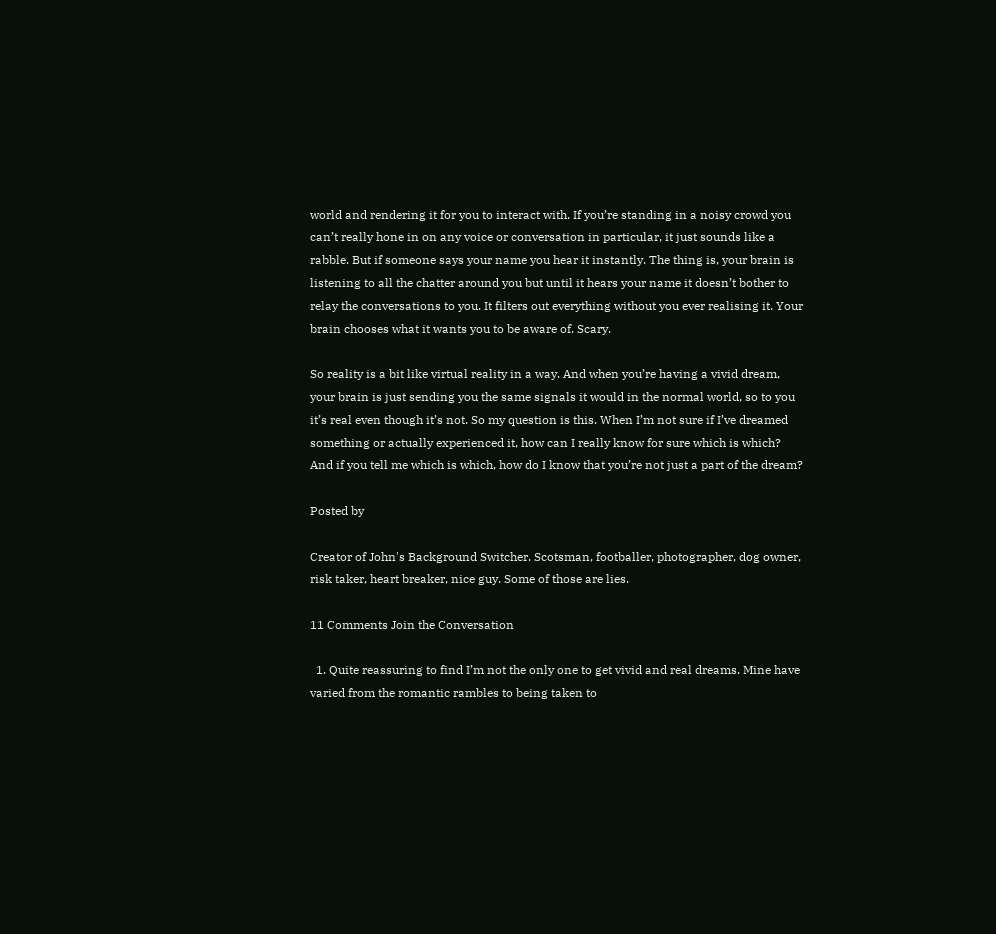world and rendering it for you to interact with. If you’re standing in a noisy crowd you can’t really hone in on any voice or conversation in particular, it just sounds like a rabble. But if someone says your name you hear it instantly. The thing is, your brain is listening to all the chatter around you but until it hears your name it doesn’t bother to relay the conversations to you. It filters out everything without you ever realising it. Your brain chooses what it wants you to be aware of. Scary.

So reality is a bit like virtual reality in a way. And when you’re having a vivid dream, your brain is just sending you the same signals it would in the normal world, so to you it’s real even though it’s not. So my question is this. When I’m not sure if I’ve dreamed something or actually experienced it, how can I really know for sure which is which? And if you tell me which is which, how do I know that you’re not just a part of the dream?

Posted by

Creator of John's Background Switcher. Scotsman, footballer, photographer, dog owner, risk taker, heart breaker, nice guy. Some of those are lies.

11 Comments Join the Conversation

  1. Quite reassuring to find I’m not the only one to get vivid and real dreams. Mine have varied from the romantic rambles to being taken to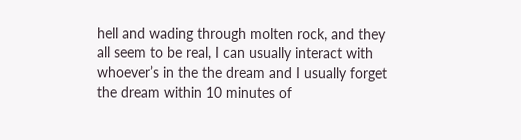hell and wading through molten rock, and they all seem to be real, I can usually interact with whoever’s in the the dream and I usually forget the dream within 10 minutes of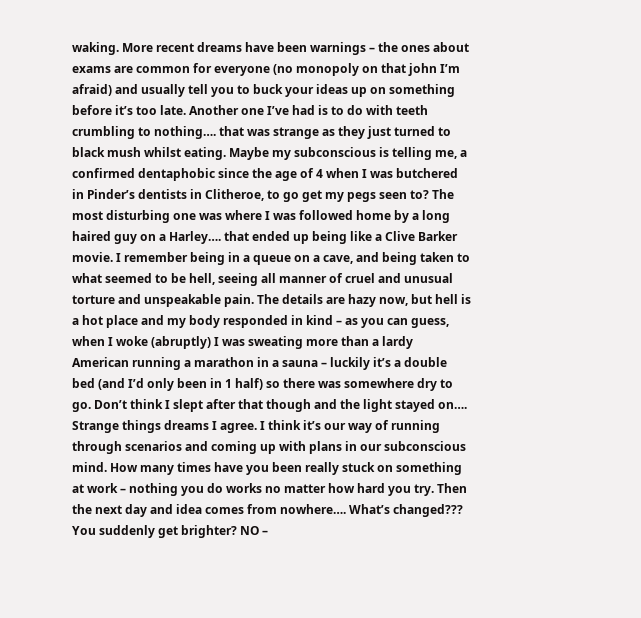waking. More recent dreams have been warnings – the ones about exams are common for everyone (no monopoly on that john I’m afraid) and usually tell you to buck your ideas up on something before it’s too late. Another one I’ve had is to do with teeth crumbling to nothing…. that was strange as they just turned to black mush whilst eating. Maybe my subconscious is telling me, a confirmed dentaphobic since the age of 4 when I was butchered in Pinder’s dentists in Clitheroe, to go get my pegs seen to? The most disturbing one was where I was followed home by a long haired guy on a Harley…. that ended up being like a Clive Barker movie. I remember being in a queue on a cave, and being taken to what seemed to be hell, seeing all manner of cruel and unusual torture and unspeakable pain. The details are hazy now, but hell is a hot place and my body responded in kind – as you can guess, when I woke (abruptly) I was sweating more than a lardy American running a marathon in a sauna – luckily it’s a double bed (and I’d only been in 1 half) so there was somewhere dry to go. Don’t think I slept after that though and the light stayed on…. Strange things dreams I agree. I think it’s our way of running through scenarios and coming up with plans in our subconscious mind. How many times have you been really stuck on something at work – nothing you do works no matter how hard you try. Then the next day and idea comes from nowhere…. What’s changed??? You suddenly get brighter? NO –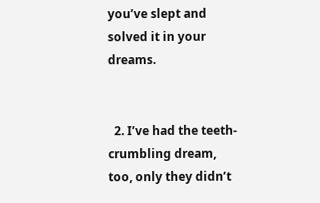you’ve slept and solved it in your dreams.


  2. I’ve had the teeth-crumbling dream, too, only they didn’t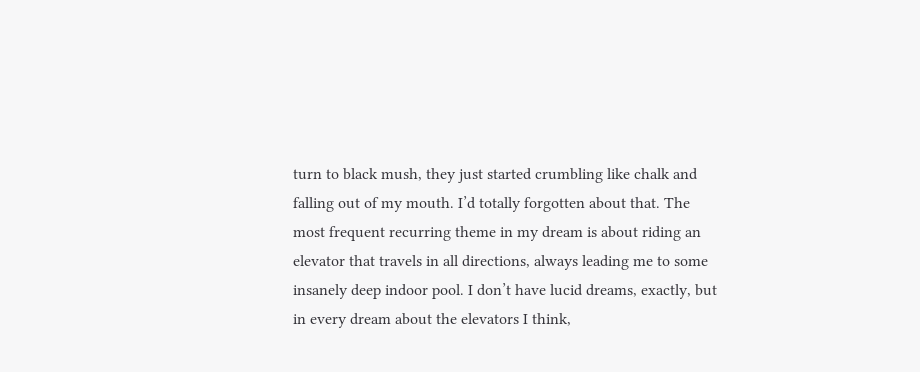turn to black mush, they just started crumbling like chalk and falling out of my mouth. I’d totally forgotten about that. The most frequent recurring theme in my dream is about riding an elevator that travels in all directions, always leading me to some insanely deep indoor pool. I don’t have lucid dreams, exactly, but in every dream about the elevators I think,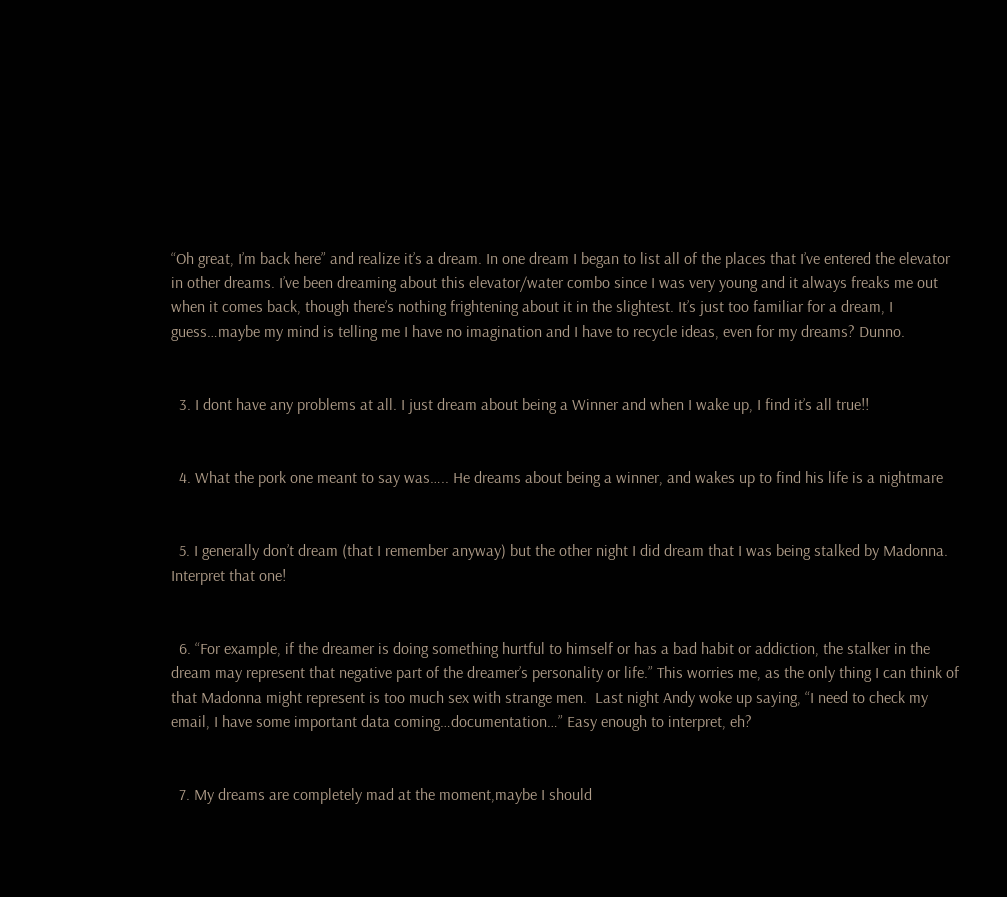“Oh great, I’m back here” and realize it’s a dream. In one dream I began to list all of the places that I’ve entered the elevator in other dreams. I’ve been dreaming about this elevator/water combo since I was very young and it always freaks me out when it comes back, though there’s nothing frightening about it in the slightest. It’s just too familiar for a dream, I guess…maybe my mind is telling me I have no imagination and I have to recycle ideas, even for my dreams? Dunno.


  3. I dont have any problems at all. I just dream about being a Winner and when I wake up, I find it’s all true!!


  4. What the pork one meant to say was….. He dreams about being a winner, and wakes up to find his life is a nightmare


  5. I generally don’t dream (that I remember anyway) but the other night I did dream that I was being stalked by Madonna. Interpret that one!


  6. “For example, if the dreamer is doing something hurtful to himself or has a bad habit or addiction, the stalker in the dream may represent that negative part of the dreamer’s personality or life.” This worries me, as the only thing I can think of that Madonna might represent is too much sex with strange men.  Last night Andy woke up saying, “I need to check my email, I have some important data coming…documentation…” Easy enough to interpret, eh?


  7. My dreams are completely mad at the moment,maybe I should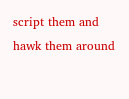script them and hawk them around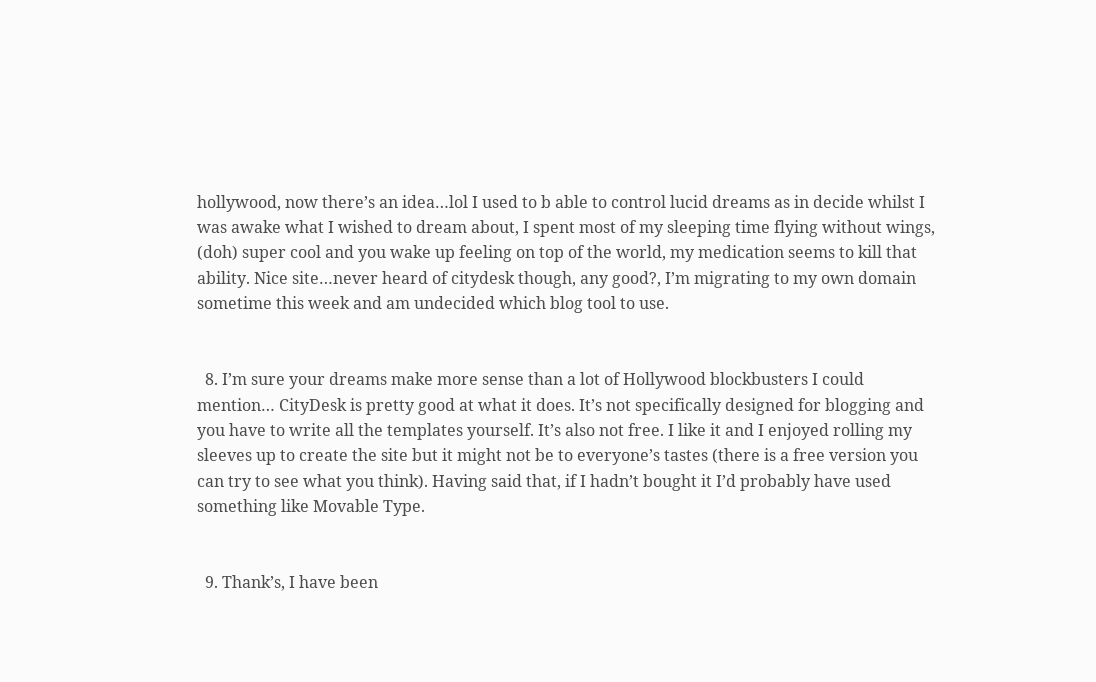hollywood, now there’s an idea…lol I used to b able to control lucid dreams as in decide whilst I was awake what I wished to dream about, I spent most of my sleeping time flying without wings, (doh) super cool and you wake up feeling on top of the world, my medication seems to kill that ability. Nice site…never heard of citydesk though, any good?, I’m migrating to my own domain sometime this week and am undecided which blog tool to use.


  8. I’m sure your dreams make more sense than a lot of Hollywood blockbusters I could mention… CityDesk is pretty good at what it does. It’s not specifically designed for blogging and you have to write all the templates yourself. It’s also not free. I like it and I enjoyed rolling my sleeves up to create the site but it might not be to everyone’s tastes (there is a free version you can try to see what you think). Having said that, if I hadn’t bought it I’d probably have used something like Movable Type.


  9. Thank’s, I have been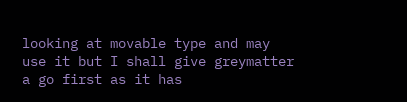looking at movable type and may use it but I shall give greymatter a go first as it has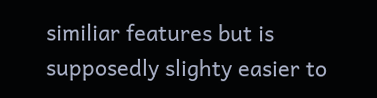similiar features but is supposedly slighty easier to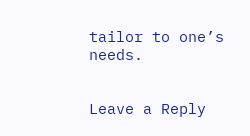tailor to one’s needs.


Leave a Reply